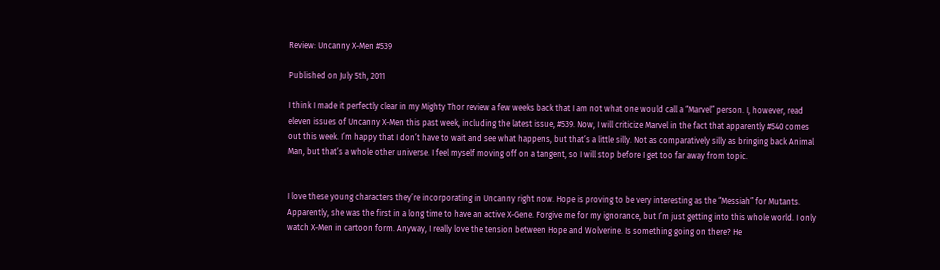Review: Uncanny X-Men #539

Published on July 5th, 2011

I think I made it perfectly clear in my Mighty Thor review a few weeks back that I am not what one would call a “Marvel” person. I, however, read eleven issues of Uncanny X-Men this past week, including the latest issue, #539. Now, I will criticize Marvel in the fact that apparently #540 comes out this week. I’m happy that I don’t have to wait and see what happens, but that’s a little silly. Not as comparatively silly as bringing back Animal Man, but that’s a whole other universe. I feel myself moving off on a tangent, so I will stop before I get too far away from topic.


I love these young characters they’re incorporating in Uncanny right now. Hope is proving to be very interesting as the “Messiah” for Mutants. Apparently, she was the first in a long time to have an active X-Gene. Forgive me for my ignorance, but I’m just getting into this whole world. I only watch X-Men in cartoon form. Anyway, I really love the tension between Hope and Wolverine. Is something going on there? He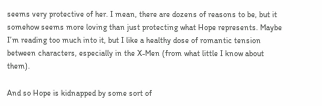seems very protective of her. I mean, there are dozens of reasons to be, but it somehow seems more loving than just protecting what Hope represents. Maybe I’m reading too much into it, but I like a healthy dose of romantic tension between characters, especially in the X-Men (from what little I know about them).

And so Hope is kidnapped by some sort of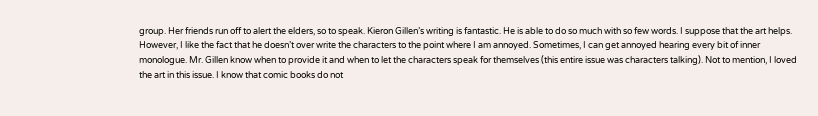group. Her friends run off to alert the elders, so to speak. Kieron Gillen’s writing is fantastic. He is able to do so much with so few words. I suppose that the art helps. However, I like the fact that he doesn’t over write the characters to the point where I am annoyed. Sometimes, I can get annoyed hearing every bit of inner monologue. Mr. Gillen know when to provide it and when to let the characters speak for themselves (this entire issue was characters talking). Not to mention, I loved the art in this issue. I know that comic books do not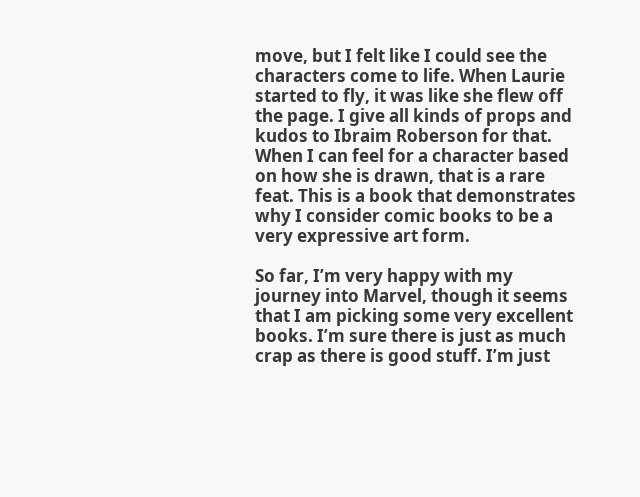move, but I felt like I could see the characters come to life. When Laurie started to fly, it was like she flew off the page. I give all kinds of props and kudos to Ibraim Roberson for that. When I can feel for a character based on how she is drawn, that is a rare feat. This is a book that demonstrates why I consider comic books to be a very expressive art form.

So far, I’m very happy with my journey into Marvel, though it seems that I am picking some very excellent books. I’m sure there is just as much crap as there is good stuff. I’m just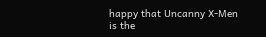happy that Uncanny X-Men is the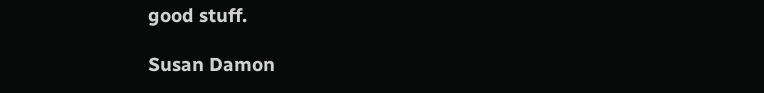good stuff.

Susan Damon